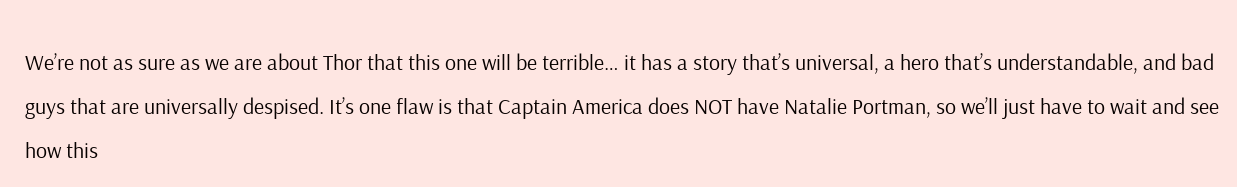We’re not as sure as we are about Thor that this one will be terrible… it has a story that’s universal, a hero that’s understandable, and bad guys that are universally despised. It’s one flaw is that Captain America does NOT have Natalie Portman, so we’ll just have to wait and see how this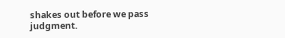shakes out before we pass judgment.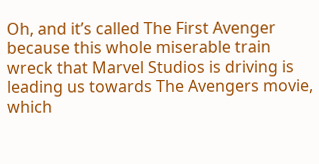Oh, and it’s called The First Avenger because this whole miserable train wreck that Marvel Studios is driving is leading us towards The Avengers movie, which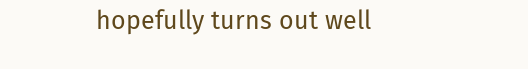hopefully turns out well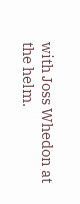with Joss Whedon at the helm.